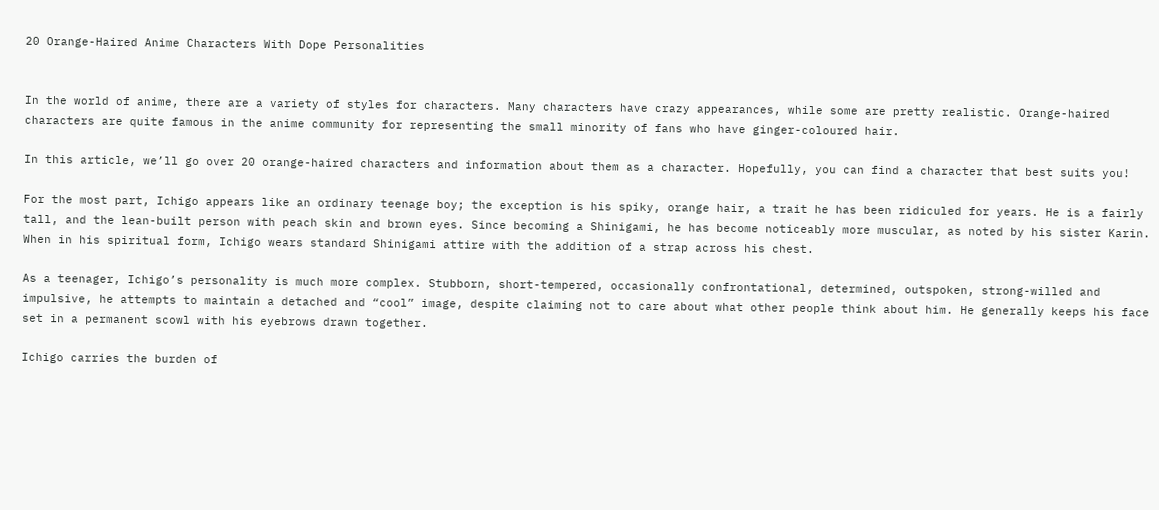20 Orange-Haired Anime Characters With Dope Personalities


In the world of anime, there are a variety of styles for characters. Many characters have crazy appearances, while some are pretty realistic. Orange-haired characters are quite famous in the anime community for representing the small minority of fans who have ginger-coloured hair.

In this article, we’ll go over 20 orange-haired characters and information about them as a character. Hopefully, you can find a character that best suits you!

For the most part, Ichigo appears like an ordinary teenage boy; the exception is his spiky, orange hair, a trait he has been ridiculed for years. He is a fairly tall, and the lean-built person with peach skin and brown eyes. Since becoming a Shinigami, he has become noticeably more muscular, as noted by his sister Karin. When in his spiritual form, Ichigo wears standard Shinigami attire with the addition of a strap across his chest.

As a teenager, Ichigo’s personality is much more complex. Stubborn, short-tempered, occasionally confrontational, determined, outspoken, strong-willed and impulsive, he attempts to maintain a detached and “cool” image, despite claiming not to care about what other people think about him. He generally keeps his face set in a permanent scowl with his eyebrows drawn together.

Ichigo carries the burden of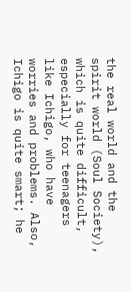the real world and the spirit world (Soul Society), which is quite difficult, especially for teenagers like Ichigo, who have worries and problems. Also, Ichigo is quite smart; he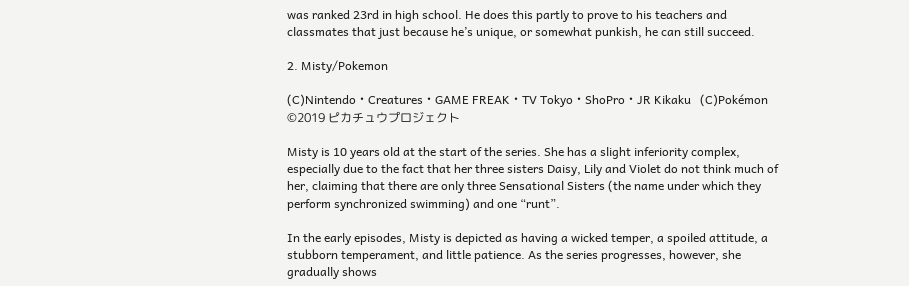was ranked 23rd in high school. He does this partly to prove to his teachers and classmates that just because he’s unique, or somewhat punkish, he can still succeed.

2. Misty/Pokemon

(C)Nintendo・Creatures・GAME FREAK・TV Tokyo・ShoPro・JR Kikaku   (C)Pokémon ©2019 ピカチュウプロジェクト

Misty is 10 years old at the start of the series. She has a slight inferiority complex, especially due to the fact that her three sisters Daisy, Lily and Violet do not think much of her, claiming that there are only three Sensational Sisters (the name under which they perform synchronized swimming) and one “runt”.

In the early episodes, Misty is depicted as having a wicked temper, a spoiled attitude, a stubborn temperament, and little patience. As the series progresses, however, she gradually shows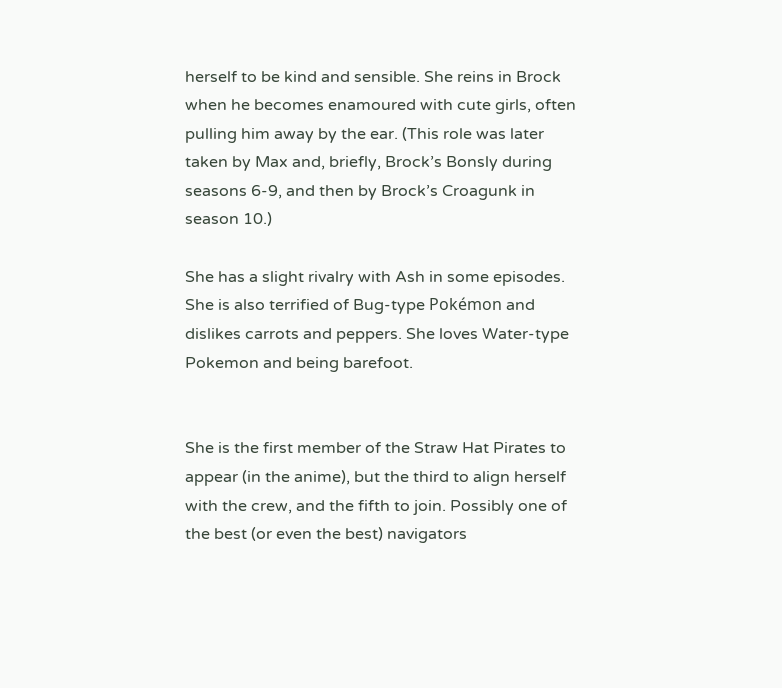herself to be kind and sensible. She reins in Brock when he becomes enamoured with cute girls, often pulling him away by the ear. (This role was later taken by Max and, briefly, Brock’s Bonsly during seasons 6-9, and then by Brock’s Croagunk in season 10.)

She has a slight rivalry with Ash in some episodes. She is also terrified of Bug-type Pokémon and dislikes carrots and peppers. She loves Water-type Pokemon and being barefoot.


She is the first member of the Straw Hat Pirates to appear (in the anime), but the third to align herself with the crew, and the fifth to join. Possibly one of the best (or even the best) navigators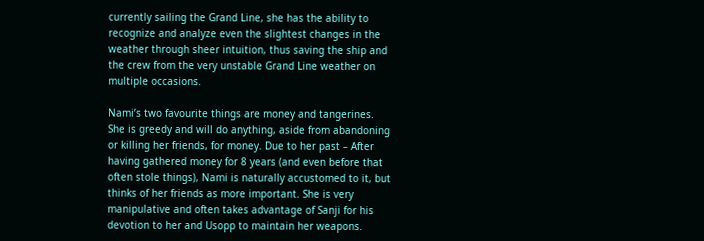currently sailing the Grand Line, she has the ability to recognize and analyze even the slightest changes in the weather through sheer intuition, thus saving the ship and the crew from the very unstable Grand Line weather on multiple occasions.

Nami’s two favourite things are money and tangerines. She is greedy and will do anything, aside from abandoning or killing her friends, for money. Due to her past – After having gathered money for 8 years (and even before that often stole things), Nami is naturally accustomed to it, but thinks of her friends as more important. She is very manipulative and often takes advantage of Sanji for his devotion to her and Usopp to maintain her weapons.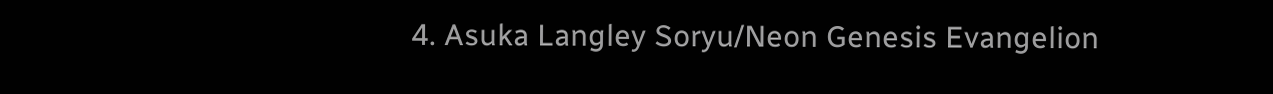4. Asuka Langley Soryu/Neon Genesis Evangelion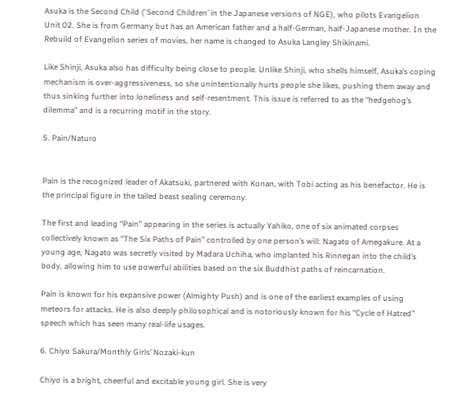Asuka is the Second Child (‘Second Children’ in the Japanese versions of NGE), who pilots Evangelion Unit 02. She is from Germany but has an American father and a half-German, half-Japanese mother. In the Rebuild of Evangelion series of movies, her name is changed to Asuka Langley Shikinami.

Like Shinji, Asuka also has difficulty being close to people. Unlike Shinji, who shells himself, Asuka’s coping mechanism is over-aggressiveness, so she unintentionally hurts people she likes, pushing them away and thus sinking further into loneliness and self-resentment. This issue is referred to as the “hedgehog’s dilemma” and is a recurring motif in the story.

5. Pain/Naturo


Pain is the recognized leader of Akatsuki, partnered with Konan, with Tobi acting as his benefactor. He is the principal figure in the tailed beast sealing ceremony.

The first and leading “Pain” appearing in the series is actually Yahiko, one of six animated corpses collectively known as “The Six Paths of Pain” controlled by one person’s will: Nagato of Amegakure. At a young age, Nagato was secretly visited by Madara Uchiha, who implanted his Rinnegan into the child’s body, allowing him to use powerful abilities based on the six Buddhist paths of reincarnation.

Pain is known for his expansive power (Almighty Push) and is one of the earliest examples of using meteors for attacks. He is also deeply philosophical and is notoriously known for his “Cycle of Hatred” speech which has seen many real-life usages.

6. Chiyo Sakura/Monthly Girls’ Nozaki-kun

Chiyo is a bright, cheerful and excitable young girl. She is very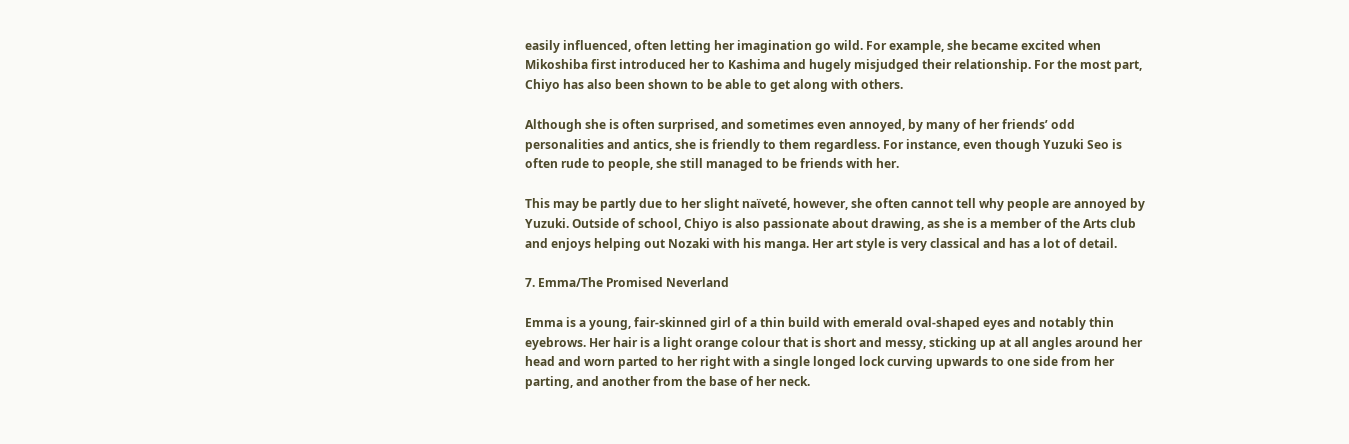easily influenced, often letting her imagination go wild. For example, she became excited when Mikoshiba first introduced her to Kashima and hugely misjudged their relationship. For the most part, Chiyo has also been shown to be able to get along with others.

Although she is often surprised, and sometimes even annoyed, by many of her friends’ odd personalities and antics, she is friendly to them regardless. For instance, even though Yuzuki Seo is often rude to people, she still managed to be friends with her.

This may be partly due to her slight naïveté, however, she often cannot tell why people are annoyed by Yuzuki. Outside of school, Chiyo is also passionate about drawing, as she is a member of the Arts club and enjoys helping out Nozaki with his manga. Her art style is very classical and has a lot of detail.

7. Emma/The Promised Neverland

Emma is a young, fair-skinned girl of a thin build with emerald oval-shaped eyes and notably thin eyebrows. Her hair is a light orange colour that is short and messy, sticking up at all angles around her head and worn parted to her right with a single longed lock curving upwards to one side from her parting, and another from the base of her neck.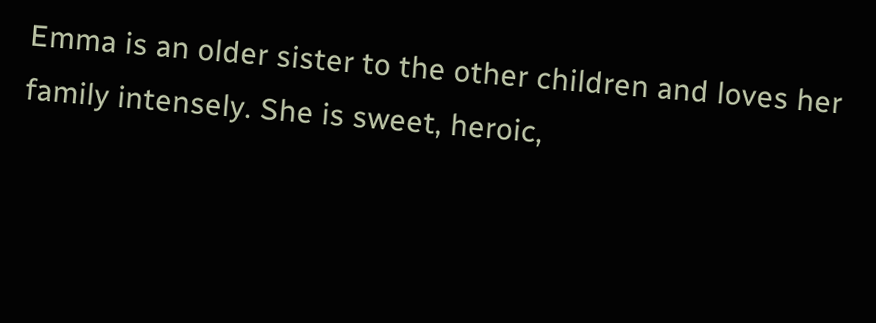Emma is an older sister to the other children and loves her family intensely. She is sweet, heroic,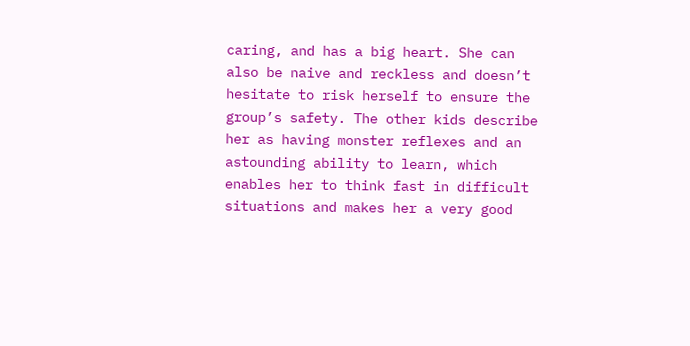caring, and has a big heart. She can also be naive and reckless and doesn’t hesitate to risk herself to ensure the group’s safety. The other kids describe her as having monster reflexes and an astounding ability to learn, which enables her to think fast in difficult situations and makes her a very good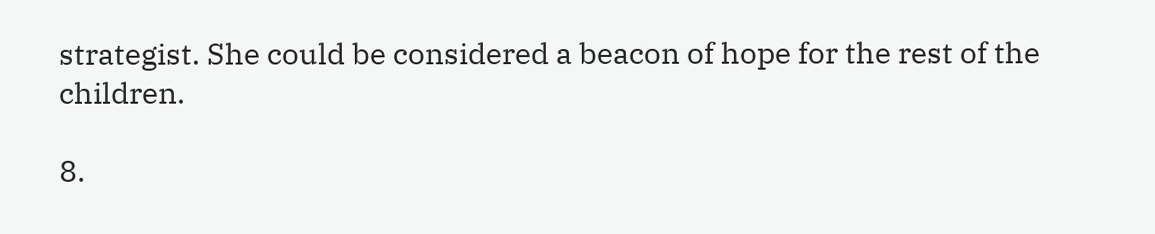strategist. She could be considered a beacon of hope for the rest of the children.

8.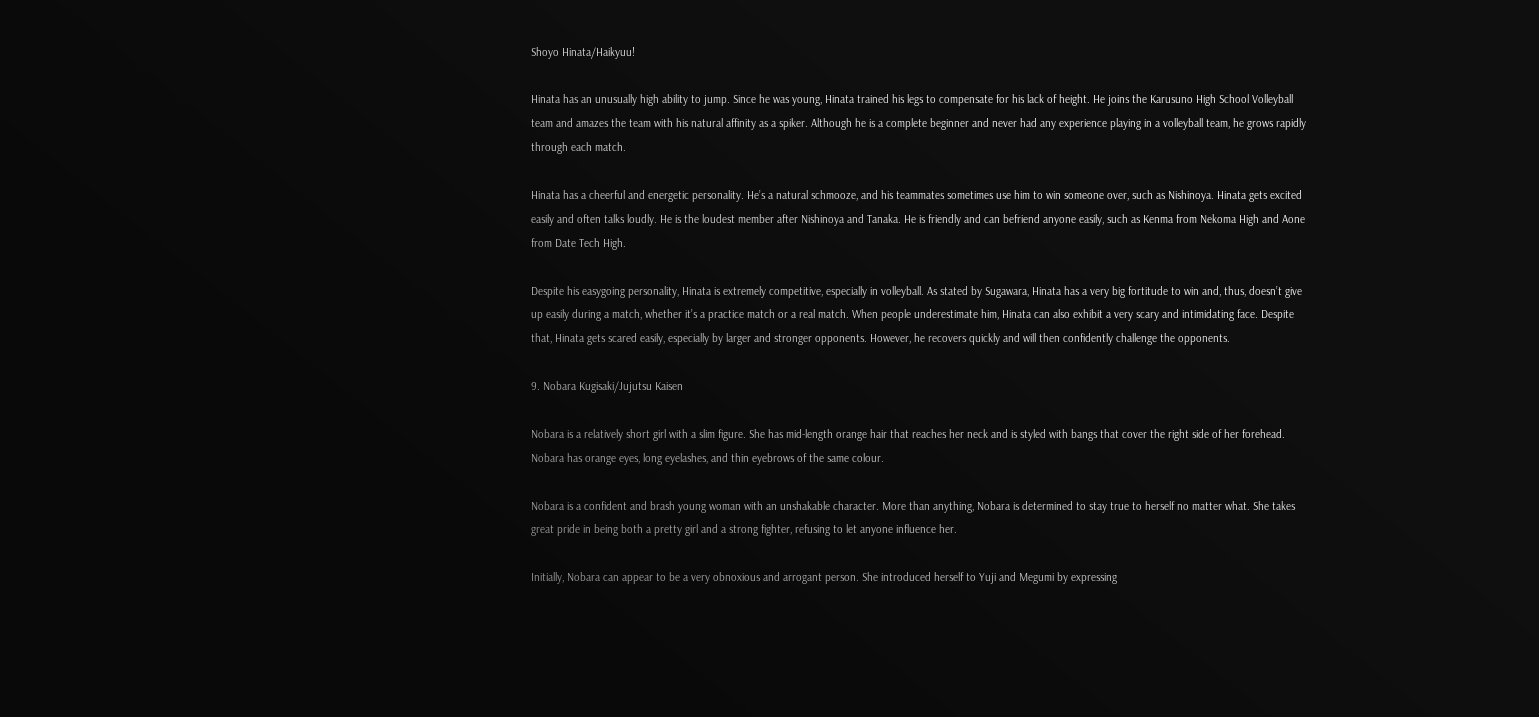Shoyo Hinata/Haikyuu!

Hinata has an unusually high ability to jump. Since he was young, Hinata trained his legs to compensate for his lack of height. He joins the Karusuno High School Volleyball team and amazes the team with his natural affinity as a spiker. Although he is a complete beginner and never had any experience playing in a volleyball team, he grows rapidly through each match.

Hinata has a cheerful and energetic personality. He’s a natural schmooze, and his teammates sometimes use him to win someone over, such as Nishinoya. Hinata gets excited easily and often talks loudly. He is the loudest member after Nishinoya and Tanaka. He is friendly and can befriend anyone easily, such as Kenma from Nekoma High and Aone from Date Tech High.

Despite his easygoing personality, Hinata is extremely competitive, especially in volleyball. As stated by Sugawara, Hinata has a very big fortitude to win and, thus, doesn’t give up easily during a match, whether it’s a practice match or a real match. When people underestimate him, Hinata can also exhibit a very scary and intimidating face. Despite that, Hinata gets scared easily, especially by larger and stronger opponents. However, he recovers quickly and will then confidently challenge the opponents.

9. Nobara Kugisaki/Jujutsu Kaisen

Nobara is a relatively short girl with a slim figure. She has mid-length orange hair that reaches her neck and is styled with bangs that cover the right side of her forehead. Nobara has orange eyes, long eyelashes, and thin eyebrows of the same colour.

Nobara is a confident and brash young woman with an unshakable character. More than anything, Nobara is determined to stay true to herself no matter what. She takes great pride in being both a pretty girl and a strong fighter, refusing to let anyone influence her.

Initially, Nobara can appear to be a very obnoxious and arrogant person. She introduced herself to Yuji and Megumi by expressing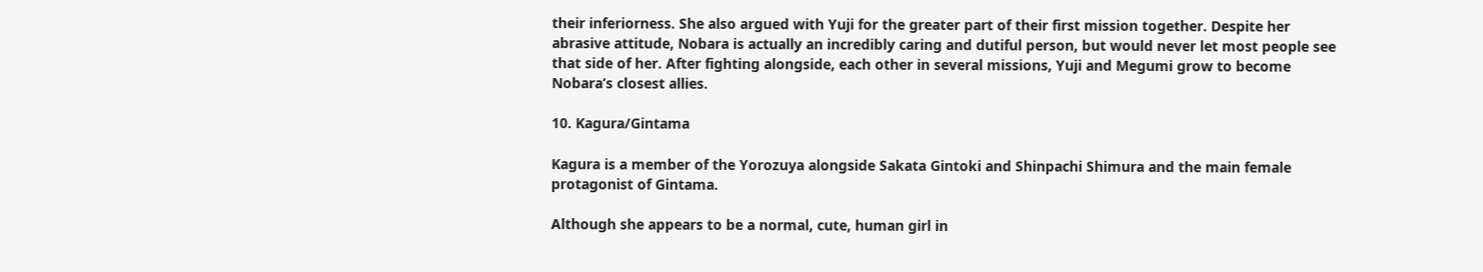their inferiorness. She also argued with Yuji for the greater part of their first mission together. Despite her abrasive attitude, Nobara is actually an incredibly caring and dutiful person, but would never let most people see that side of her. After fighting alongside, each other in several missions, Yuji and Megumi grow to become Nobara’s closest allies.

10. Kagura/Gintama

Kagura is a member of the Yorozuya alongside Sakata Gintoki and Shinpachi Shimura and the main female protagonist of Gintama.

Although she appears to be a normal, cute, human girl in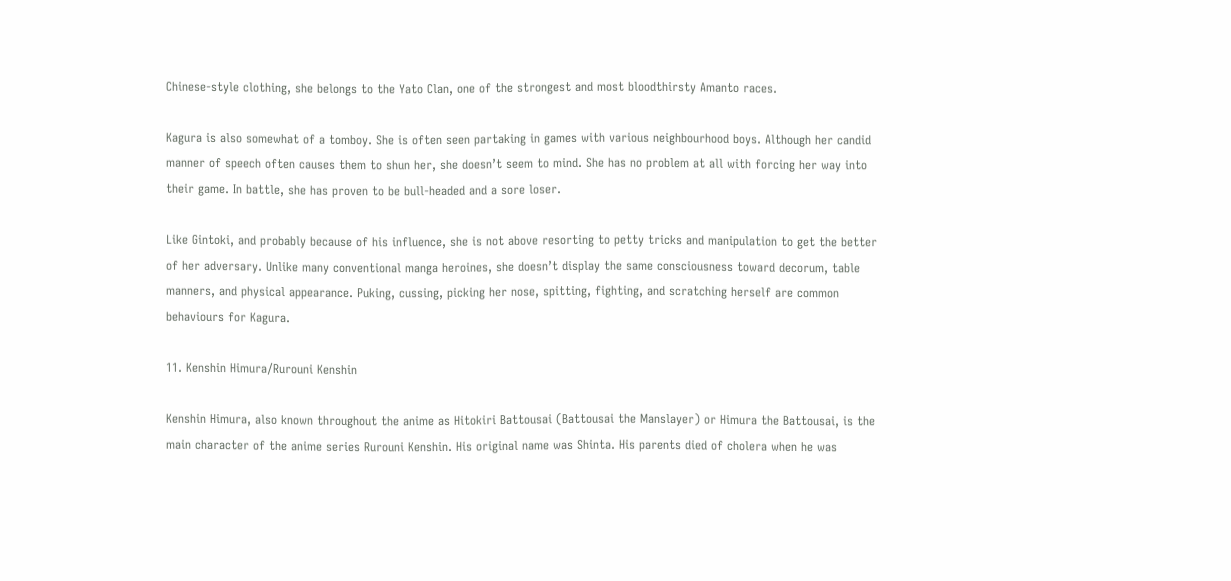Chinese-style clothing, she belongs to the Yato Clan, one of the strongest and most bloodthirsty Amanto races.

Kagura is also somewhat of a tomboy. She is often seen partaking in games with various neighbourhood boys. Although her candid manner of speech often causes them to shun her, she doesn’t seem to mind. She has no problem at all with forcing her way into their game. In battle, she has proven to be bull-headed and a sore loser.

Like Gintoki, and probably because of his influence, she is not above resorting to petty tricks and manipulation to get the better of her adversary. Unlike many conventional manga heroines, she doesn’t display the same consciousness toward decorum, table manners, and physical appearance. Puking, cussing, picking her nose, spitting, fighting, and scratching herself are common behaviours for Kagura.

11. Kenshin Himura/Rurouni Kenshin

Kenshin Himura, also known throughout the anime as Hitokiri Battousai (Battousai the Manslayer) or Himura the Battousai, is the main character of the anime series Rurouni Kenshin. His original name was Shinta. His parents died of cholera when he was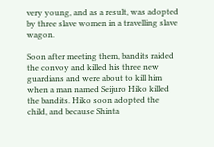very young, and as a result, was adopted by three slave women in a travelling slave wagon.

Soon after meeting them, bandits raided the convoy and killed his three new guardians and were about to kill him when a man named Seijuro Hiko killed the bandits. Hiko soon adopted the child, and because Shinta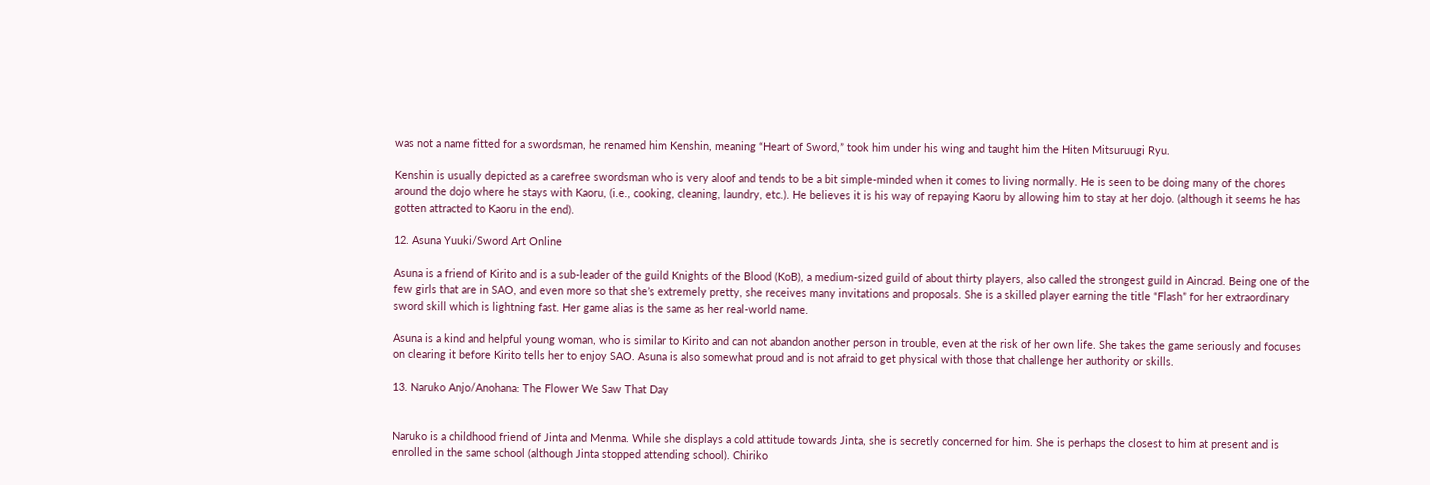was not a name fitted for a swordsman, he renamed him Kenshin, meaning “Heart of Sword,” took him under his wing and taught him the Hiten Mitsuruugi Ryu.

Kenshin is usually depicted as a carefree swordsman who is very aloof and tends to be a bit simple-minded when it comes to living normally. He is seen to be doing many of the chores around the dojo where he stays with Kaoru, (i.e., cooking, cleaning, laundry, etc.). He believes it is his way of repaying Kaoru by allowing him to stay at her dojo. (although it seems he has gotten attracted to Kaoru in the end).

12. Asuna Yuuki/Sword Art Online

Asuna is a friend of Kirito and is a sub-leader of the guild Knights of the Blood (KoB), a medium-sized guild of about thirty players, also called the strongest guild in Aincrad. Being one of the few girls that are in SAO, and even more so that she’s extremely pretty, she receives many invitations and proposals. She is a skilled player earning the title “Flash” for her extraordinary sword skill which is lightning fast. Her game alias is the same as her real-world name.

Asuna is a kind and helpful young woman, who is similar to Kirito and can not abandon another person in trouble, even at the risk of her own life. She takes the game seriously and focuses on clearing it before Kirito tells her to enjoy SAO. Asuna is also somewhat proud and is not afraid to get physical with those that challenge her authority or skills.

13. Naruko Anjo/Anohana: The Flower We Saw That Day


Naruko is a childhood friend of Jinta and Menma. While she displays a cold attitude towards Jinta, she is secretly concerned for him. She is perhaps the closest to him at present and is enrolled in the same school (although Jinta stopped attending school). Chiriko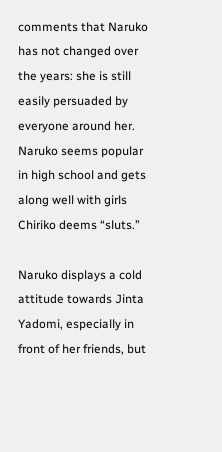comments that Naruko has not changed over the years: she is still easily persuaded by everyone around her. Naruko seems popular in high school and gets along well with girls Chiriko deems “sluts.”

Naruko displays a cold attitude towards Jinta Yadomi, especially in front of her friends, but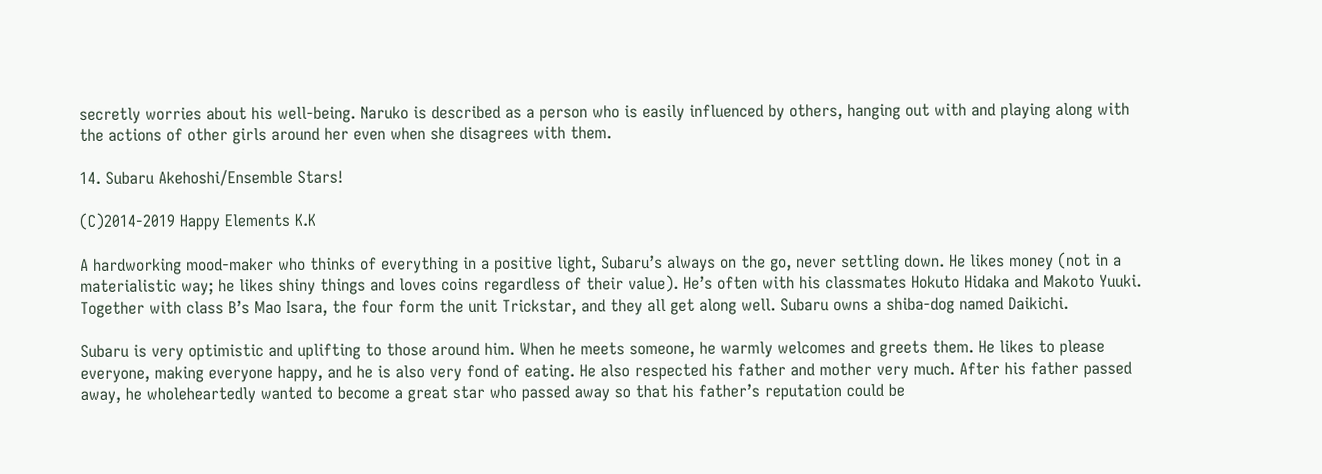secretly worries about his well-being. Naruko is described as a person who is easily influenced by others, hanging out with and playing along with the actions of other girls around her even when she disagrees with them.

14. Subaru Akehoshi/Ensemble Stars!

(C)2014-2019 Happy Elements K.K

A hardworking mood-maker who thinks of everything in a positive light, Subaru’s always on the go, never settling down. He likes money (not in a materialistic way; he likes shiny things and loves coins regardless of their value). He’s often with his classmates Hokuto Hidaka and Makoto Yuuki. Together with class B’s Mao Isara, the four form the unit Trickstar, and they all get along well. Subaru owns a shiba-dog named Daikichi.

Subaru is very optimistic and uplifting to those around him. When he meets someone, he warmly welcomes and greets them. He likes to please everyone, making everyone happy, and he is also very fond of eating. He also respected his father and mother very much. After his father passed away, he wholeheartedly wanted to become a great star who passed away so that his father’s reputation could be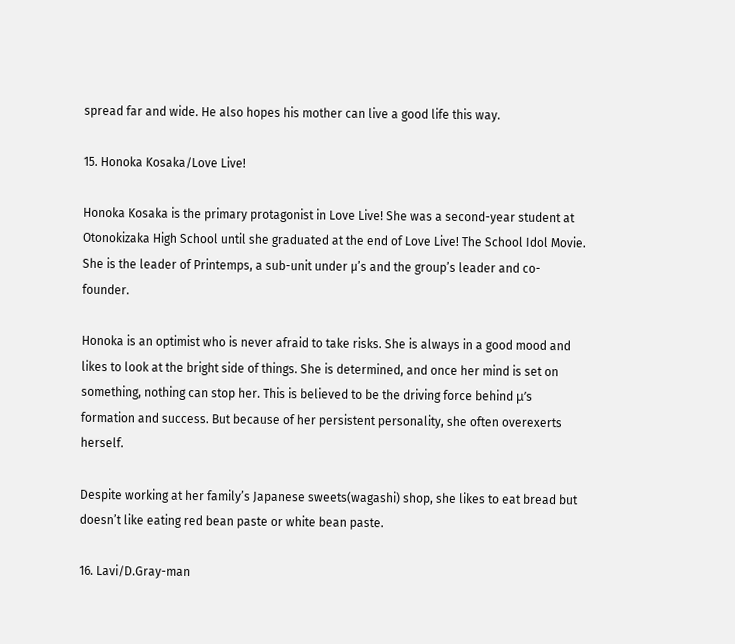spread far and wide. He also hopes his mother can live a good life this way.

15. Honoka Kosaka/Love Live!

Honoka Kosaka is the primary protagonist in Love Live! She was a second-year student at Otonokizaka High School until she graduated at the end of Love Live! The School Idol Movie. She is the leader of Printemps, a sub-unit under µ’s and the group’s leader and co-founder.

Honoka is an optimist who is never afraid to take risks. She is always in a good mood and likes to look at the bright side of things. She is determined, and once her mind is set on something, nothing can stop her. This is believed to be the driving force behind μ’s formation and success. But because of her persistent personality, she often overexerts herself.

Despite working at her family’s Japanese sweets(wagashi) shop, she likes to eat bread but doesn’t like eating red bean paste or white bean paste.

16. Lavi/D.Gray-man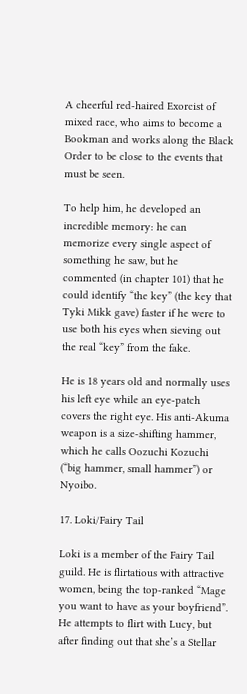A cheerful red-haired Exorcist of mixed race, who aims to become a Bookman and works along the Black Order to be close to the events that must be seen.

To help him, he developed an incredible memory: he can memorize every single aspect of something he saw, but he commented (in chapter 101) that he could identify “the key” (the key that Tyki Mikk gave) faster if he were to use both his eyes when sieving out the real “key” from the fake.

He is 18 years old and normally uses his left eye while an eye-patch covers the right eye. His anti-Akuma weapon is a size-shifting hammer, which he calls Oozuchi Kozuchi (“big hammer, small hammer”) or Nyoibo.

17. Loki/Fairy Tail

Loki is a member of the Fairy Tail guild. He is flirtatious with attractive women, being the top-ranked “Mage you want to have as your boyfriend”. He attempts to flirt with Lucy, but after finding out that she’s a Stellar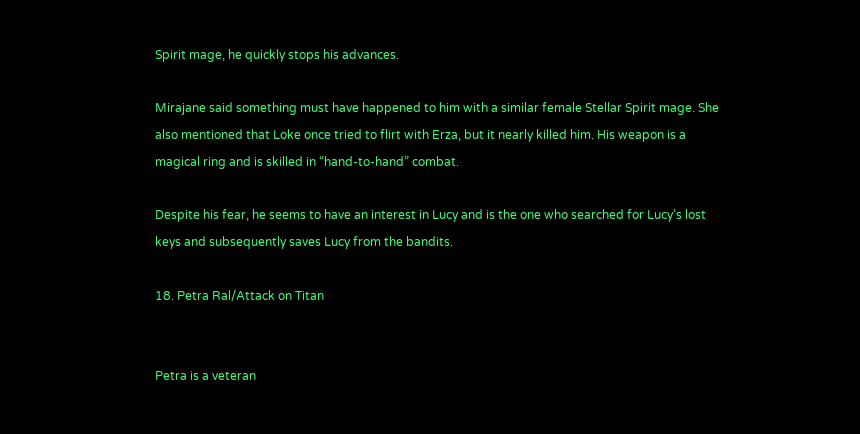Spirit mage, he quickly stops his advances.

Mirajane said something must have happened to him with a similar female Stellar Spirit mage. She also mentioned that Loke once tried to flirt with Erza, but it nearly killed him. His weapon is a magical ring and is skilled in “hand-to-hand” combat.

Despite his fear, he seems to have an interest in Lucy and is the one who searched for Lucy’s lost keys and subsequently saves Lucy from the bandits.

18. Petra Ral/Attack on Titan


Petra is a veteran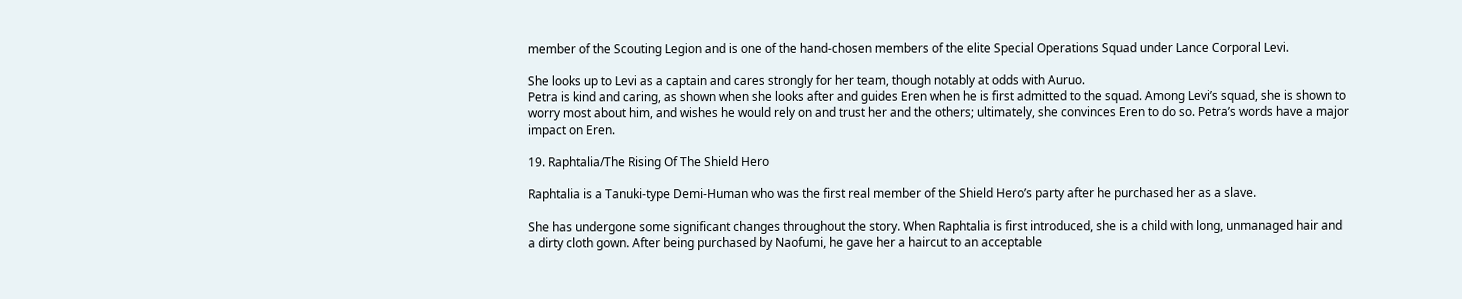member of the Scouting Legion and is one of the hand-chosen members of the elite Special Operations Squad under Lance Corporal Levi.

She looks up to Levi as a captain and cares strongly for her team, though notably at odds with Auruo.
Petra is kind and caring, as shown when she looks after and guides Eren when he is first admitted to the squad. Among Levi’s squad, she is shown to worry most about him, and wishes he would rely on and trust her and the others; ultimately, she convinces Eren to do so. Petra’s words have a major impact on Eren.

19. Raphtalia/The Rising Of The Shield Hero

Raphtalia is a Tanuki-type Demi-Human who was the first real member of the Shield Hero’s party after he purchased her as a slave.

She has undergone some significant changes throughout the story. When Raphtalia is first introduced, she is a child with long, unmanaged hair and a dirty cloth gown. After being purchased by Naofumi, he gave her a haircut to an acceptable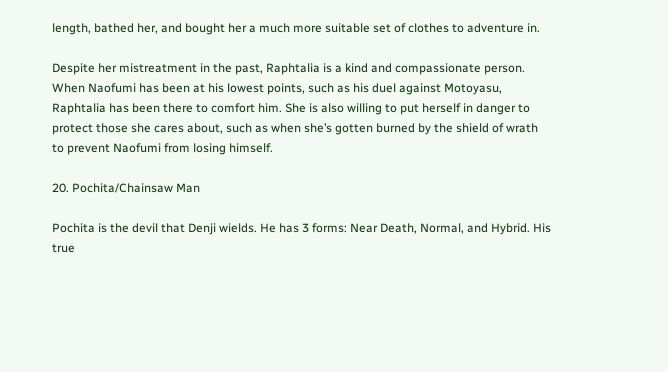length, bathed her, and bought her a much more suitable set of clothes to adventure in.

Despite her mistreatment in the past, Raphtalia is a kind and compassionate person. When Naofumi has been at his lowest points, such as his duel against Motoyasu, Raphtalia has been there to comfort him. She is also willing to put herself in danger to protect those she cares about, such as when she’s gotten burned by the shield of wrath to prevent Naofumi from losing himself.

20. Pochita/Chainsaw Man

Pochita is the devil that Denji wields. He has 3 forms: Near Death, Normal, and Hybrid. His true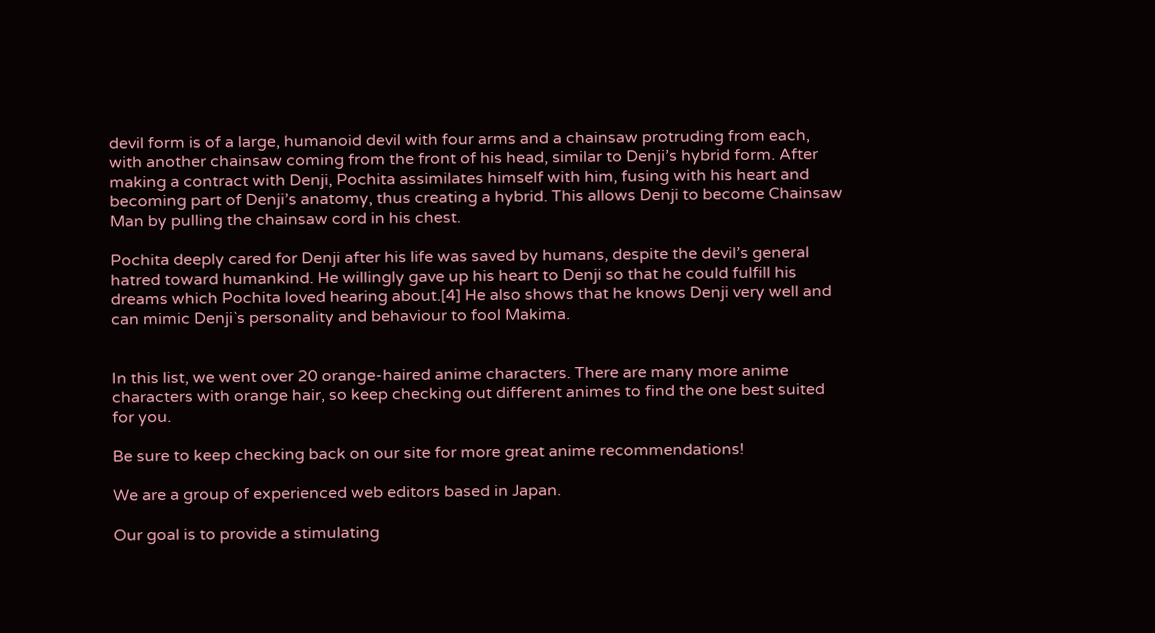devil form is of a large, humanoid devil with four arms and a chainsaw protruding from each, with another chainsaw coming from the front of his head, similar to Denji’s hybrid form. After making a contract with Denji, Pochita assimilates himself with him, fusing with his heart and becoming part of Denji’s anatomy, thus creating a hybrid. This allows Denji to become Chainsaw Man by pulling the chainsaw cord in his chest.

Pochita deeply cared for Denji after his life was saved by humans, despite the devil’s general hatred toward humankind. He willingly gave up his heart to Denji so that he could fulfill his dreams which Pochita loved hearing about.[4] He also shows that he knows Denji very well and can mimic Denji`s personality and behaviour to fool Makima.


In this list, we went over 20 orange-haired anime characters. There are many more anime characters with orange hair, so keep checking out different animes to find the one best suited for you.

Be sure to keep checking back on our site for more great anime recommendations!

We are a group of experienced web editors based in Japan.

Our goal is to provide a stimulating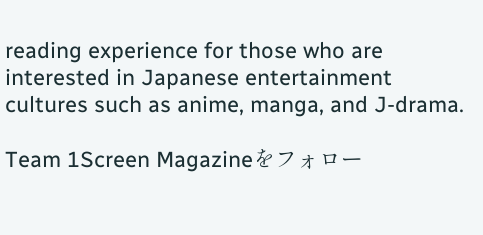reading experience for those who are interested in Japanese entertainment cultures such as anime, manga, and J-drama.

Team 1Screen Magazineをフォロー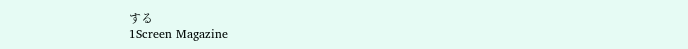する
1Screen Magazine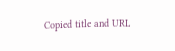Copied title and URL